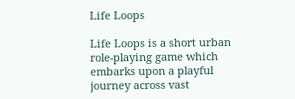Life Loops

Life Loops is a short urban role-playing game which embarks upon a playful journey across vast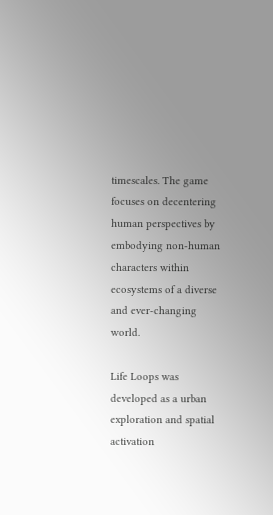timescales. The game focuses on decentering human perspectives by embodying non-human characters within ecosystems of a diverse and ever-changing world.

Life Loops was developed as a urban exploration and spatial activation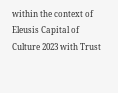within the context of Eleusis Capital of Culture 2023 with Trust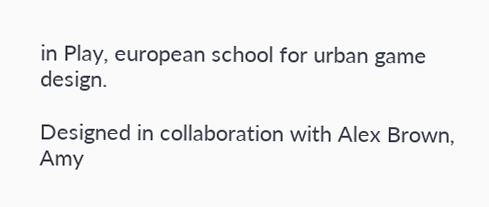in Play, european school for urban game design.

Designed in collaboration with Alex Brown, Amy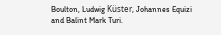Boulton, Ludwig Küster, Johannes Equizi and Balint Mark Turi.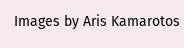Images by Aris Kamarotos